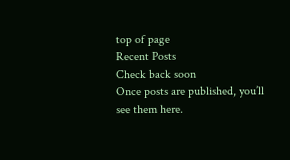top of page
Recent Posts
Check back soon
Once posts are published, you’ll see them here.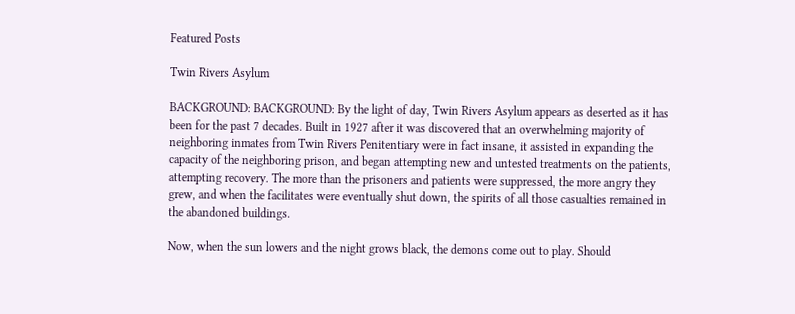Featured Posts

Twin Rivers Asylum

BACKGROUND: BACKGROUND: By the light of day, Twin Rivers Asylum appears as deserted as it has been for the past 7 decades. Built in 1927 after it was discovered that an overwhelming majority of neighboring inmates from Twin Rivers Penitentiary were in fact insane, it assisted in expanding the capacity of the neighboring prison, and began attempting new and untested treatments on the patients, attempting recovery. The more than the prisoners and patients were suppressed, the more angry they grew, and when the facilitates were eventually shut down, the spirits of all those casualties remained in the abandoned buildings.

Now, when the sun lowers and the night grows black, the demons come out to play. Should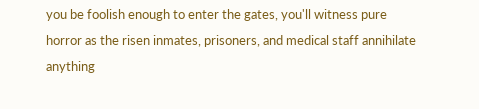you be foolish enough to enter the gates, you'll witness pure horror as the risen inmates, prisoners, and medical staff annihilate anything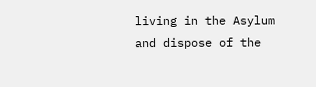living in the Asylum and dispose of the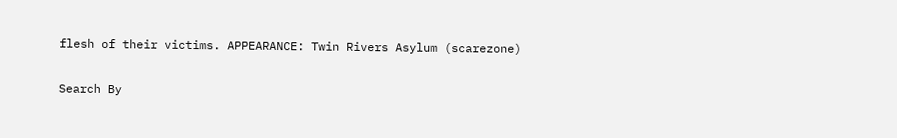flesh of their victims. APPEARANCE: Twin Rivers Asylum (scarezone)

Search By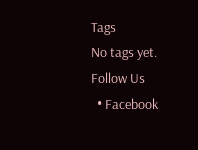Tags
No tags yet.
Follow Us
  • Facebook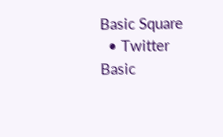Basic Square
  • Twitter Basic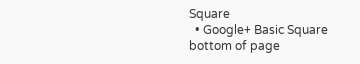Square
  • Google+ Basic Square
bottom of page